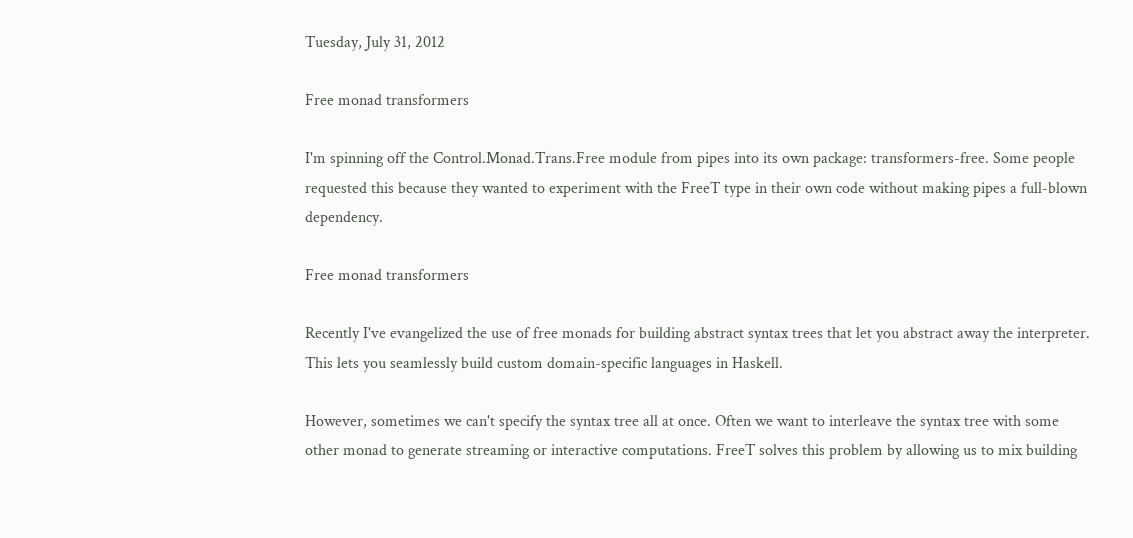Tuesday, July 31, 2012

Free monad transformers

I'm spinning off the Control.Monad.Trans.Free module from pipes into its own package: transformers-free. Some people requested this because they wanted to experiment with the FreeT type in their own code without making pipes a full-blown dependency.

Free monad transformers

Recently I've evangelized the use of free monads for building abstract syntax trees that let you abstract away the interpreter. This lets you seamlessly build custom domain-specific languages in Haskell.

However, sometimes we can't specify the syntax tree all at once. Often we want to interleave the syntax tree with some other monad to generate streaming or interactive computations. FreeT solves this problem by allowing us to mix building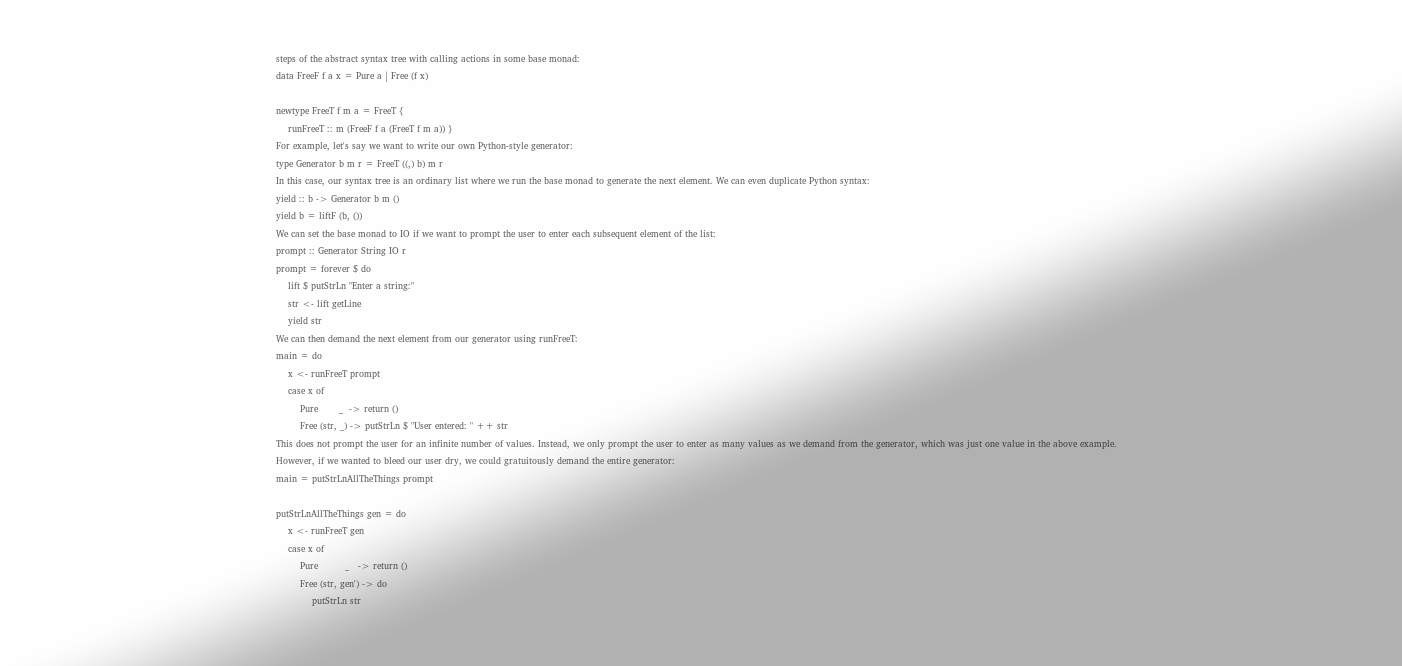steps of the abstract syntax tree with calling actions in some base monad:
data FreeF f a x = Pure a | Free (f x)

newtype FreeT f m a = FreeT {
    runFreeT :: m (FreeF f a (FreeT f m a)) }
For example, let's say we want to write our own Python-style generator:
type Generator b m r = FreeT ((,) b) m r
In this case, our syntax tree is an ordinary list where we run the base monad to generate the next element. We can even duplicate Python syntax:
yield :: b -> Generator b m ()
yield b = liftF (b, ())
We can set the base monad to IO if we want to prompt the user to enter each subsequent element of the list:
prompt :: Generator String IO r
prompt = forever $ do
    lift $ putStrLn "Enter a string:"
    str <- lift getLine
    yield str
We can then demand the next element from our generator using runFreeT:
main = do
    x <- runFreeT prompt
    case x of
        Pure       _  -> return ()
        Free (str, _) -> putStrLn $ "User entered: " ++ str
This does not prompt the user for an infinite number of values. Instead, we only prompt the user to enter as many values as we demand from the generator, which was just one value in the above example. However, if we wanted to bleed our user dry, we could gratuitously demand the entire generator:
main = putStrLnAllTheThings prompt

putStrLnAllTheThings gen = do
    x <- runFreeT gen
    case x of
        Pure         _   -> return ()
        Free (str, gen') -> do
            putStrLn str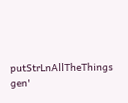putStrLnAllTheThings gen'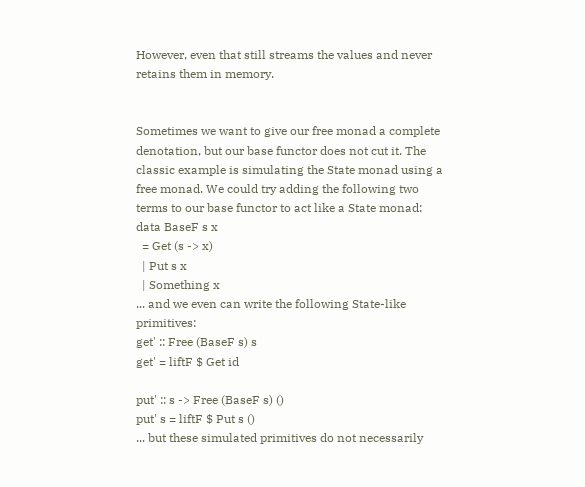However, even that still streams the values and never retains them in memory.


Sometimes we want to give our free monad a complete denotation, but our base functor does not cut it. The classic example is simulating the State monad using a free monad. We could try adding the following two terms to our base functor to act like a State monad:
data BaseF s x
  = Get (s -> x)
  | Put s x
  | Something x
... and we even can write the following State-like primitives:
get' :: Free (BaseF s) s
get' = liftF $ Get id

put' :: s -> Free (BaseF s) ()
put' s = liftF $ Put s ()
... but these simulated primitives do not necessarily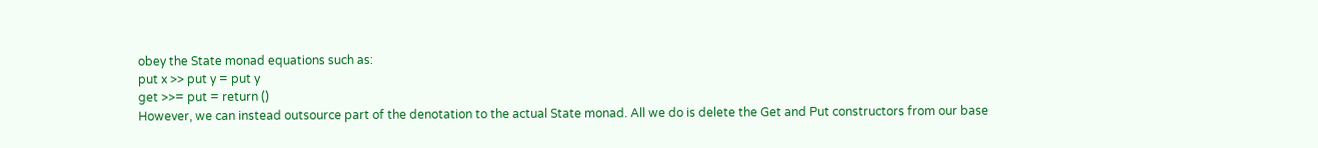obey the State monad equations such as:
put x >> put y = put y
get >>= put = return ()
However, we can instead outsource part of the denotation to the actual State monad. All we do is delete the Get and Put constructors from our base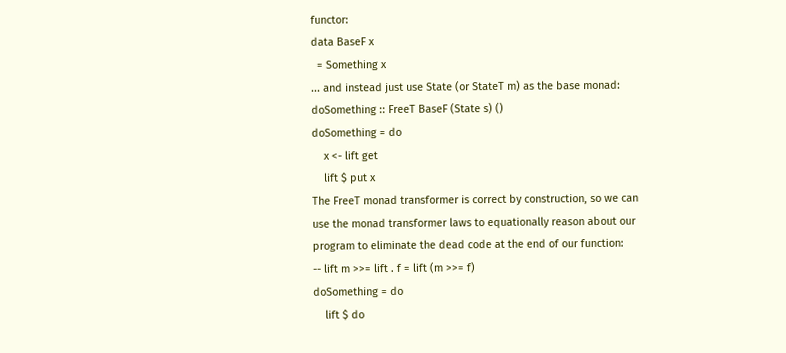functor:
data BaseF x
  = Something x
... and instead just use State (or StateT m) as the base monad:
doSomething :: FreeT BaseF (State s) ()
doSomething = do
    x <- lift get
    lift $ put x
The FreeT monad transformer is correct by construction, so we can use the monad transformer laws to equationally reason about our program to eliminate the dead code at the end of our function:
-- lift m >>= lift . f = lift (m >>= f)
doSomething = do
    lift $ do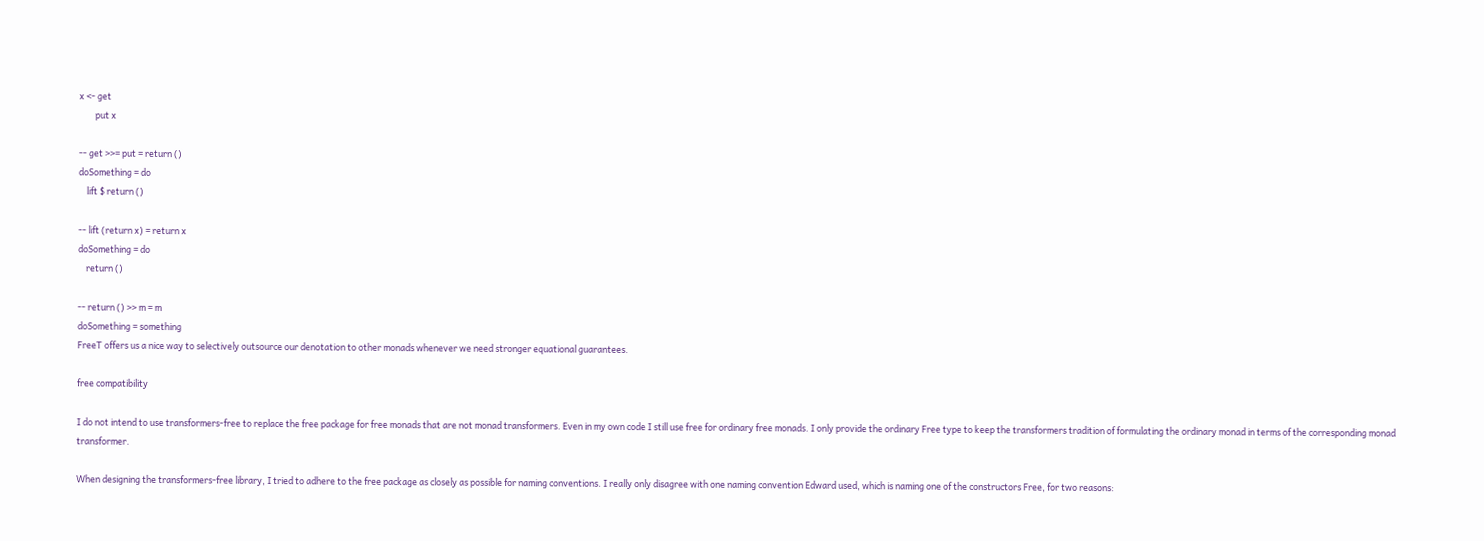x <- get
        put x

-- get >>= put = return ()
doSomething = do
    lift $ return ()

-- lift (return x) = return x
doSomething = do
    return ()

-- return () >> m = m
doSomething = something
FreeT offers us a nice way to selectively outsource our denotation to other monads whenever we need stronger equational guarantees.

free compatibility

I do not intend to use transformers-free to replace the free package for free monads that are not monad transformers. Even in my own code I still use free for ordinary free monads. I only provide the ordinary Free type to keep the transformers tradition of formulating the ordinary monad in terms of the corresponding monad transformer.

When designing the transformers-free library, I tried to adhere to the free package as closely as possible for naming conventions. I really only disagree with one naming convention Edward used, which is naming one of the constructors Free, for two reasons: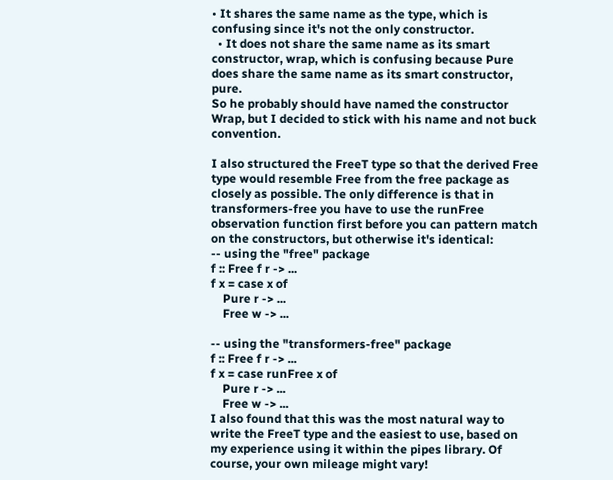• It shares the same name as the type, which is confusing since it's not the only constructor.
  • It does not share the same name as its smart constructor, wrap, which is confusing because Pure does share the same name as its smart constructor, pure.
So he probably should have named the constructor Wrap, but I decided to stick with his name and not buck convention.

I also structured the FreeT type so that the derived Free type would resemble Free from the free package as closely as possible. The only difference is that in transformers-free you have to use the runFree observation function first before you can pattern match on the constructors, but otherwise it's identical:
-- using the "free" package
f :: Free f r -> ...
f x = case x of
    Pure r -> ...
    Free w -> ...

-- using the "transformers-free" package
f :: Free f r -> ...
f x = case runFree x of
    Pure r -> ...
    Free w -> ...
I also found that this was the most natural way to write the FreeT type and the easiest to use, based on my experience using it within the pipes library. Of course, your own mileage might vary!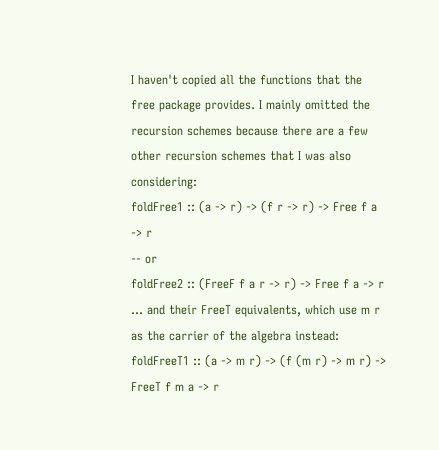I haven't copied all the functions that the free package provides. I mainly omitted the recursion schemes because there are a few other recursion schemes that I was also considering:
foldFree1 :: (a -> r) -> (f r -> r) -> Free f a -> r
-- or
foldFree2 :: (FreeF f a r -> r) -> Free f a -> r
... and their FreeT equivalents, which use m r as the carrier of the algebra instead:
foldFreeT1 :: (a -> m r) -> (f (m r) -> m r) -> FreeT f m a -> r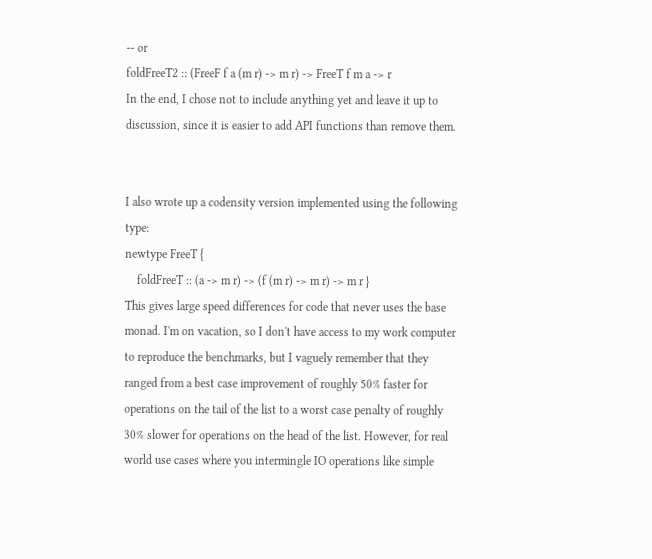-- or
foldFreeT2 :: (FreeF f a (m r) -> m r) -> FreeT f m a -> r
In the end, I chose not to include anything yet and leave it up to discussion, since it is easier to add API functions than remove them.


I also wrote up a codensity version implemented using the following type:
newtype FreeT {
    foldFreeT :: (a -> m r) -> (f (m r) -> m r) -> m r }
This gives large speed differences for code that never uses the base monad. I'm on vacation, so I don't have access to my work computer to reproduce the benchmarks, but I vaguely remember that they ranged from a best case improvement of roughly 50% faster for operations on the tail of the list to a worst case penalty of roughly 30% slower for operations on the head of the list. However, for real world use cases where you intermingle IO operations like simple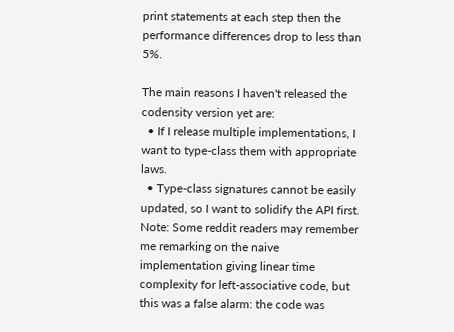print statements at each step then the performance differences drop to less than 5%.

The main reasons I haven't released the codensity version yet are:
  • If I release multiple implementations, I want to type-class them with appropriate laws.
  • Type-class signatures cannot be easily updated, so I want to solidify the API first.
Note: Some reddit readers may remember me remarking on the naive implementation giving linear time complexity for left-associative code, but this was a false alarm: the code was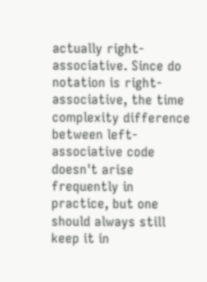actually right-associative. Since do notation is right-associative, the time complexity difference between left-associative code doesn't arise frequently in practice, but one should always still keep it in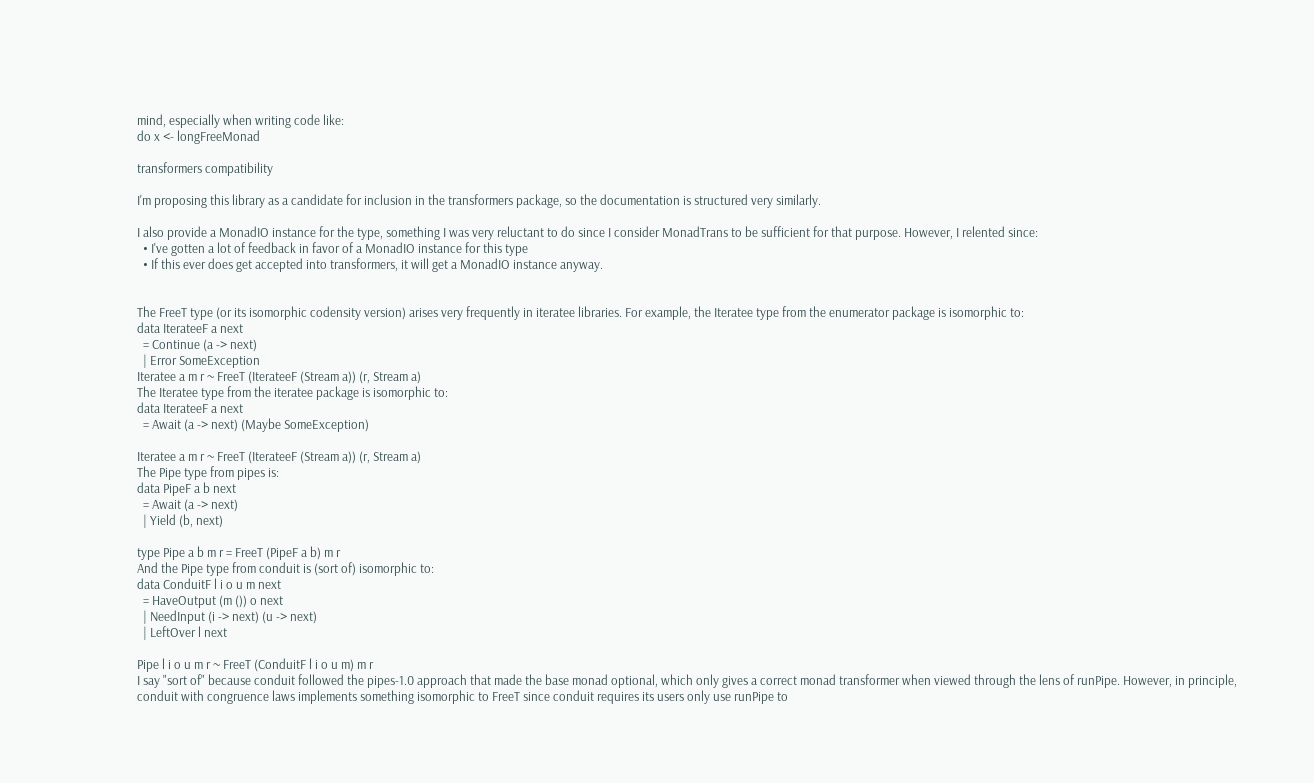mind, especially when writing code like:
do x <- longFreeMonad

transformers compatibility

I'm proposing this library as a candidate for inclusion in the transformers package, so the documentation is structured very similarly.

I also provide a MonadIO instance for the type, something I was very reluctant to do since I consider MonadTrans to be sufficient for that purpose. However, I relented since:
  • I've gotten a lot of feedback in favor of a MonadIO instance for this type
  • If this ever does get accepted into transformers, it will get a MonadIO instance anyway.


The FreeT type (or its isomorphic codensity version) arises very frequently in iteratee libraries. For example, the Iteratee type from the enumerator package is isomorphic to:
data IterateeF a next
  = Continue (a -> next)
  | Error SomeException
Iteratee a m r ~ FreeT (IterateeF (Stream a)) (r, Stream a)
The Iteratee type from the iteratee package is isomorphic to:
data IterateeF a next
  = Await (a -> next) (Maybe SomeException)

Iteratee a m r ~ FreeT (IterateeF (Stream a)) (r, Stream a)
The Pipe type from pipes is:
data PipeF a b next
  = Await (a -> next)
  | Yield (b, next)

type Pipe a b m r = FreeT (PipeF a b) m r
And the Pipe type from conduit is (sort of) isomorphic to:
data ConduitF l i o u m next
  = HaveOutput (m ()) o next
  | NeedInput (i -> next) (u -> next)
  | LeftOver l next

Pipe l i o u m r ~ FreeT (ConduitF l i o u m) m r
I say "sort of" because conduit followed the pipes-1.0 approach that made the base monad optional, which only gives a correct monad transformer when viewed through the lens of runPipe. However, in principle, conduit with congruence laws implements something isomorphic to FreeT since conduit requires its users only use runPipe to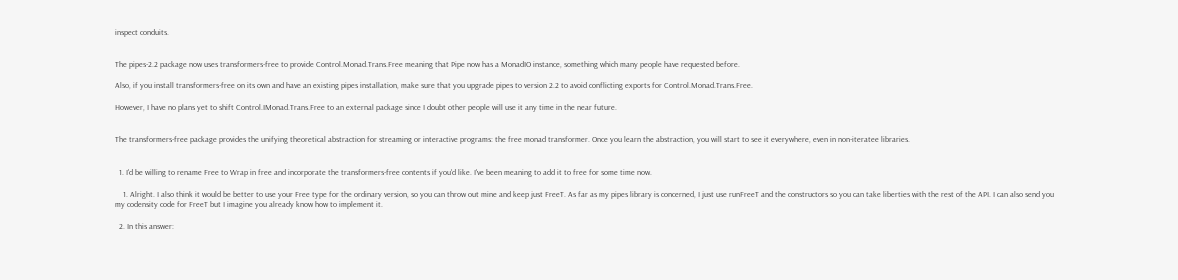inspect conduits.


The pipes-2.2 package now uses transformers-free to provide Control.Monad.Trans.Free meaning that Pipe now has a MonadIO instance, something which many people have requested before.

Also, if you install transformers-free on its own and have an existing pipes installation, make sure that you upgrade pipes to version 2.2 to avoid conflicting exports for Control.Monad.Trans.Free.

However, I have no plans yet to shift Control.IMonad.Trans.Free to an external package since I doubt other people will use it any time in the near future.


The transformers-free package provides the unifying theoretical abstraction for streaming or interactive programs: the free monad transformer. Once you learn the abstraction, you will start to see it everywhere, even in non-iteratee libraries.


  1. I'd be willing to rename Free to Wrap in free and incorporate the transformers-free contents if you'd like. I've been meaning to add it to free for some time now.

    1. Alright. I also think it would be better to use your Free type for the ordinary version, so you can throw out mine and keep just FreeT. As far as my pipes library is concerned, I just use runFreeT and the constructors so you can take liberties with the rest of the API. I can also send you my codensity code for FreeT but I imagine you already know how to implement it.

  2. In this answer: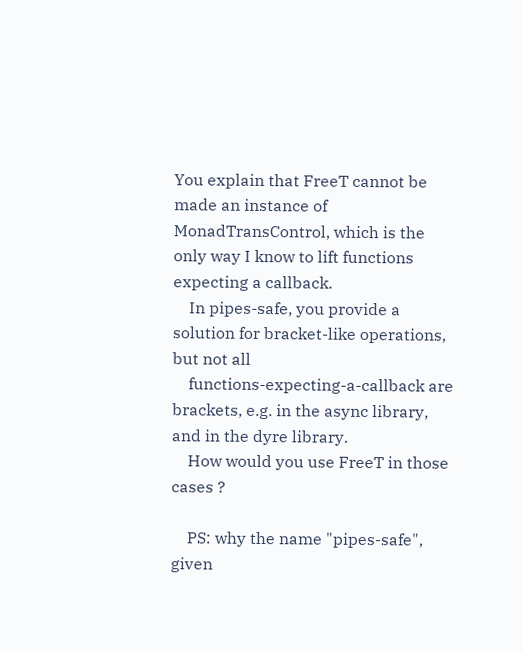You explain that FreeT cannot be made an instance of MonadTransControl, which is the only way I know to lift functions expecting a callback.
    In pipes-safe, you provide a solution for bracket-like operations, but not all
    functions-expecting-a-callback are brackets, e.g. in the async library, and in the dyre library.
    How would you use FreeT in those cases ?

    PS: why the name "pipes-safe", given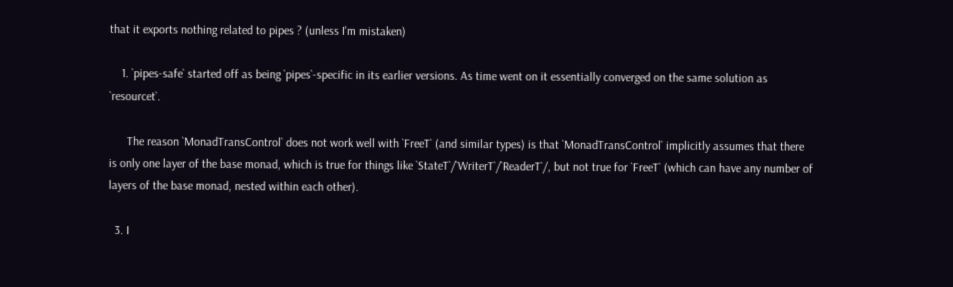that it exports nothing related to pipes ? (unless I'm mistaken)

    1. `pipes-safe` started off as being `pipes`-specific in its earlier versions. As time went on it essentially converged on the same solution as `resourcet`.

      The reason `MonadTransControl` does not work well with `FreeT` (and similar types) is that `MonadTransControl` implicitly assumes that there is only one layer of the base monad, which is true for things like `StateT`/`WriterT`/`ReaderT`/, but not true for `FreeT` (which can have any number of layers of the base monad, nested within each other).

  3. I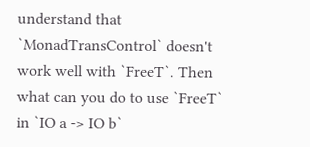understand that `MonadTransControl` doesn't work well with `FreeT`. Then what can you do to use `FreeT` in `IO a -> IO b`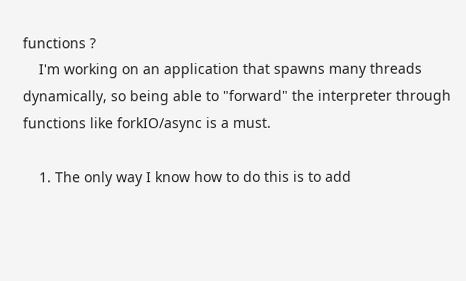functions ?
    I'm working on an application that spawns many threads dynamically, so being able to "forward" the interpreter through functions like forkIO/async is a must.

    1. The only way I know how to do this is to add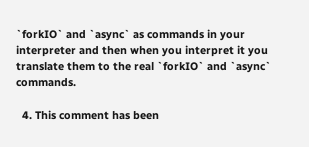`forkIO` and `async` as commands in your interpreter and then when you interpret it you translate them to the real `forkIO` and `async` commands.

  4. This comment has been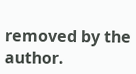removed by the author.